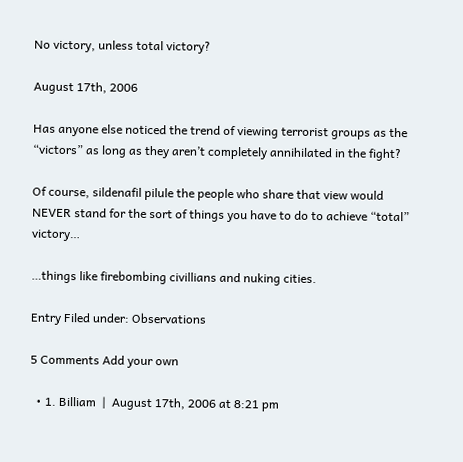No victory, unless total victory?

August 17th, 2006

Has anyone else noticed the trend of viewing terrorist groups as the “victors” as long as they aren’t completely annihilated in the fight?

Of course, sildenafil pilule the people who share that view would NEVER stand for the sort of things you have to do to achieve “total” victory…

…things like firebombing civillians and nuking cities.

Entry Filed under: Observations

5 Comments Add your own

  • 1. Billiam  |  August 17th, 2006 at 8:21 pm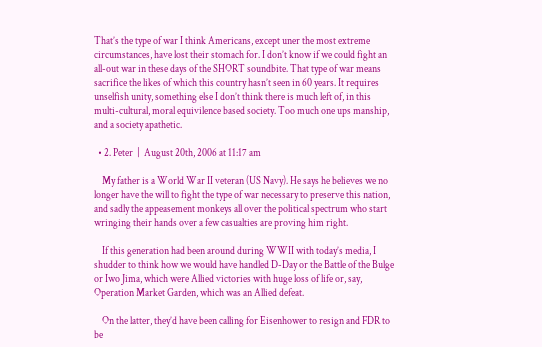That’s the type of war I think Americans, except uner the most extreme circumstances, have lost their stomach for. I don’t know if we could fight an all-out war in these days of the SHORT soundbite. That type of war means sacrifice the likes of which this country hasn’t seen in 60 years. It requires unselfish unity, something else I don’t think there is much left of, in this multi-cultural, moral equivilence based society. Too much one ups manship, and a society apathetic.

  • 2. Peter  |  August 20th, 2006 at 11:17 am

    My father is a World War II veteran (US Navy). He says he believes we no longer have the will to fight the type of war necessary to preserve this nation, and sadly the appeasement monkeys all over the political spectrum who start wringing their hands over a few casualties are proving him right.

    If this generation had been around during WWII with today’s media, I shudder to think how we would have handled D-Day or the Battle of the Bulge or Iwo Jima, which were Allied victories with huge loss of life or, say, Operation Market Garden, which was an Allied defeat.

    On the latter, they’d have been calling for Eisenhower to resign and FDR to be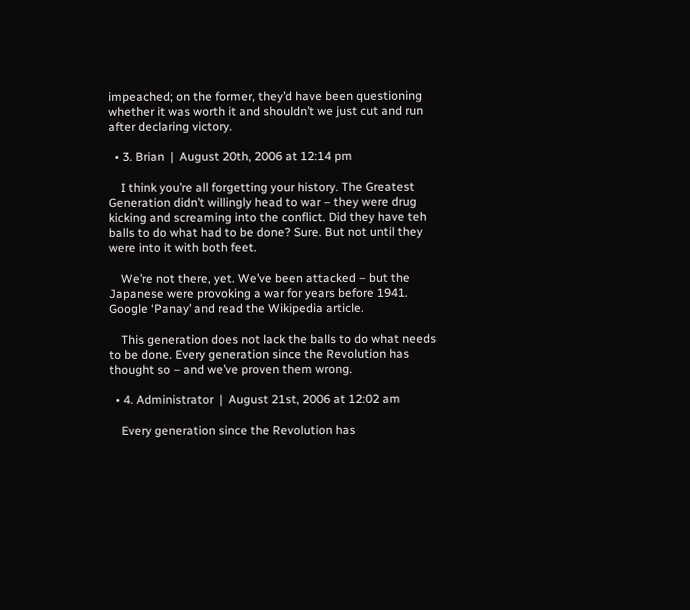impeached; on the former, they’d have been questioning whether it was worth it and shouldn’t we just cut and run after declaring victory.

  • 3. Brian  |  August 20th, 2006 at 12:14 pm

    I think you’re all forgetting your history. The Greatest Generation didn’t willingly head to war – they were drug kicking and screaming into the conflict. Did they have teh balls to do what had to be done? Sure. But not until they were into it with both feet.

    We’re not there, yet. We’ve been attacked – but the Japanese were provoking a war for years before 1941. Google ‘Panay’ and read the Wikipedia article.

    This generation does not lack the balls to do what needs to be done. Every generation since the Revolution has thought so – and we’ve proven them wrong.

  • 4. Administrator  |  August 21st, 2006 at 12:02 am

    Every generation since the Revolution has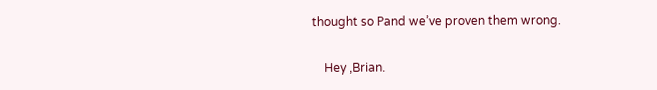thought so Рand we’ve proven them wrong.

    Hey ,Brian.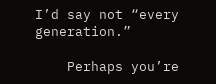I’d say not “every generation.”

    Perhaps you’re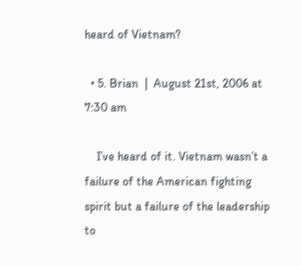heard of Vietnam?

  • 5. Brian  |  August 21st, 2006 at 7:30 am

    I’ve heard of it. Vietnam wasn’t a failure of the American fighting spirit but a failure of the leadership to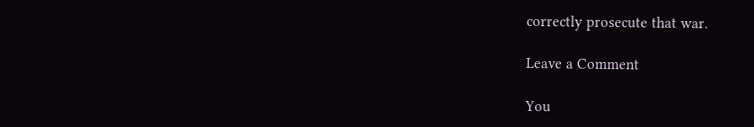correctly prosecute that war.

Leave a Comment

You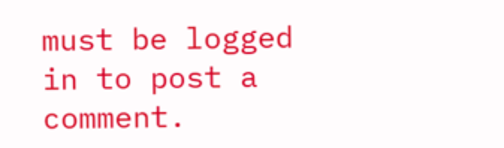must be logged in to post a comment.